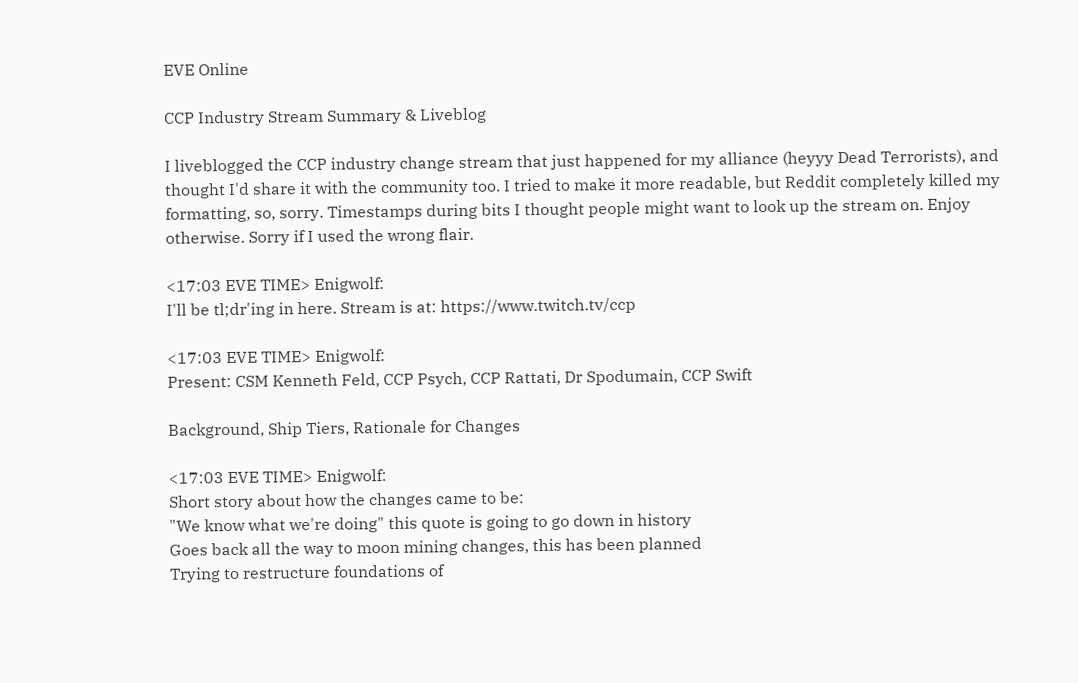EVE Online

CCP Industry Stream Summary & Liveblog

I liveblogged the CCP industry change stream that just happened for my alliance (heyyy Dead Terrorists), and thought I'd share it with the community too. I tried to make it more readable, but Reddit completely killed my formatting, so, sorry. Timestamps during bits I thought people might want to look up the stream on. Enjoy otherwise. Sorry if I used the wrong flair.

<17:03 EVE TIME> Enigwolf:
I'll be tl;dr'ing in here. Stream is at: https://www.twitch.tv/ccp

<17:03 EVE TIME> Enigwolf:
Present: CSM Kenneth Feld, CCP Psych, CCP Rattati, Dr Spodumain, CCP Swift

Background, Ship Tiers, Rationale for Changes

<17:03 EVE TIME> Enigwolf:
Short story about how the changes came to be:
"We know what we're doing" this quote is going to go down in history
Goes back all the way to moon mining changes, this has been planned
Trying to restructure foundations of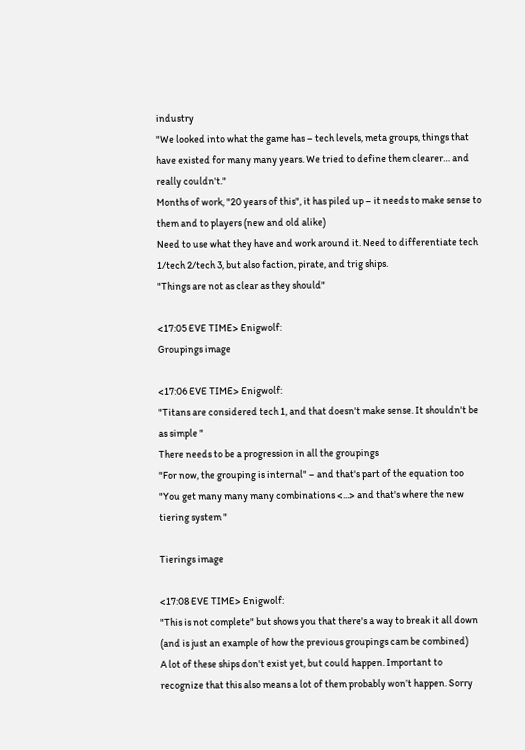industry
"We looked into what the game has – tech levels, meta groups, things that have existed for many many years. We tried to define them clearer… and really couldn't."
Months of work, "20 years of this", it has piled up – it needs to make sense to them and to players (new and old alike)
Need to use what they have and work around it. Need to differentiate tech 1/tech 2/tech 3, but also faction, pirate, and trig ships.
"Things are not as clear as they should"

<17:05 EVE TIME> Enigwolf:
Groupings image

<17:06 EVE TIME> Enigwolf:
"Titans are considered tech 1, and that doesn't make sense. It shouldn't be as simple "
There needs to be a progression in all the groupings
"For now, the grouping is internal" – and that's part of the equation too
"You get many many many combinations <...> and that's where the new tiering system "

Tierings image

<17:08 EVE TIME> Enigwolf:
"This is not complete" but shows you that there's a way to break it all down (and is just an example of how the previous groupings cam be combined)
A lot of these ships don't exist yet, but could happen. Important to recognize that this also means a lot of them probably won’t happen. Sorry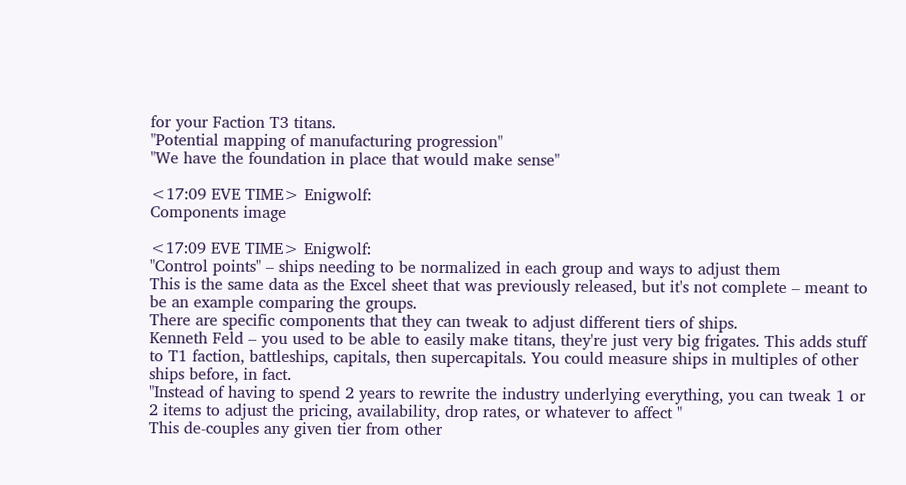for your Faction T3 titans.
"Potential mapping of manufacturing progression"
"We have the foundation in place that would make sense"

<17:09 EVE TIME> Enigwolf:
Components image

<17:09 EVE TIME> Enigwolf:
"Control points" – ships needing to be normalized in each group and ways to adjust them
This is the same data as the Excel sheet that was previously released, but it's not complete – meant to be an example comparing the groups.
There are specific components that they can tweak to adjust different tiers of ships.
Kenneth Feld – you used to be able to easily make titans, they're just very big frigates. This adds stuff to T1 faction, battleships, capitals, then supercapitals. You could measure ships in multiples of other ships before, in fact.
"Instead of having to spend 2 years to rewrite the industry underlying everything, you can tweak 1 or 2 items to adjust the pricing, availability, drop rates, or whatever to affect "
This de-couples any given tier from other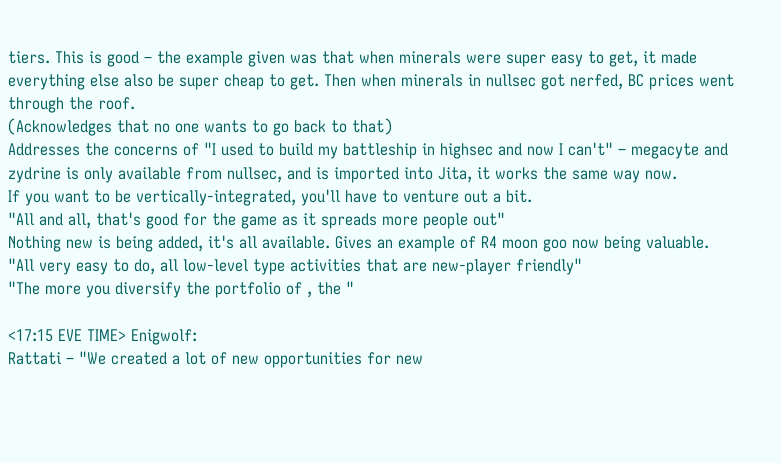tiers. This is good – the example given was that when minerals were super easy to get, it made everything else also be super cheap to get. Then when minerals in nullsec got nerfed, BC prices went through the roof.
(Acknowledges that no one wants to go back to that)
Addresses the concerns of "I used to build my battleship in highsec and now I can't" – megacyte and zydrine is only available from nullsec, and is imported into Jita, it works the same way now.
If you want to be vertically-integrated, you'll have to venture out a bit.
"All and all, that's good for the game as it spreads more people out"
Nothing new is being added, it's all available. Gives an example of R4 moon goo now being valuable.
"All very easy to do, all low-level type activities that are new-player friendly"
"The more you diversify the portfolio of , the "

<17:15 EVE TIME> Enigwolf:
Rattati – "We created a lot of new opportunities for new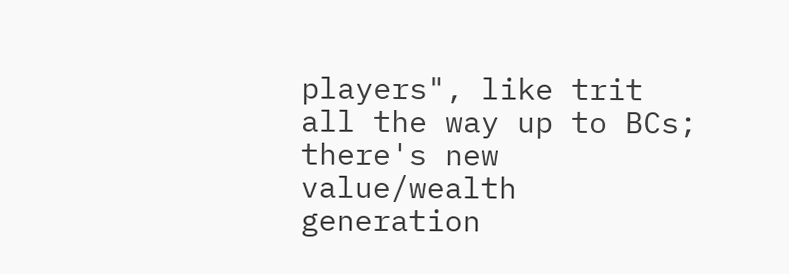players", like trit all the way up to BCs; there's new value/wealth generation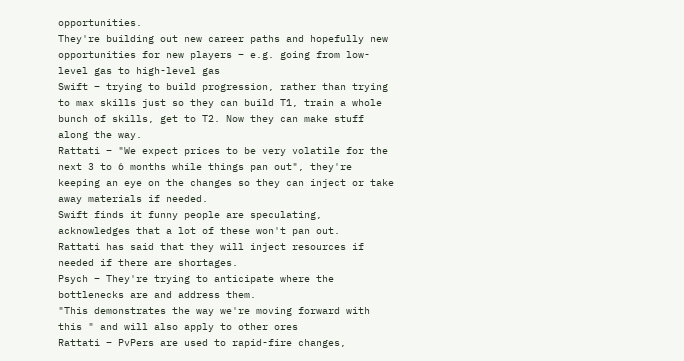opportunities.
They're building out new career paths and hopefully new opportunities for new players – e.g. going from low-level gas to high-level gas
Swift – trying to build progression, rather than trying to max skills just so they can build T1, train a whole bunch of skills, get to T2. Now they can make stuff along the way.
Rattati – "We expect prices to be very volatile for the next 3 to 6 months while things pan out", they're keeping an eye on the changes so they can inject or take away materials if needed.
Swift finds it funny people are speculating, acknowledges that a lot of these won't pan out.
Rattati has said that they will inject resources if needed if there are shortages.
Psych – They're trying to anticipate where the bottlenecks are and address them.
"This demonstrates the way we're moving forward with this " and will also apply to other ores
Rattati – PvPers are used to rapid-fire changes,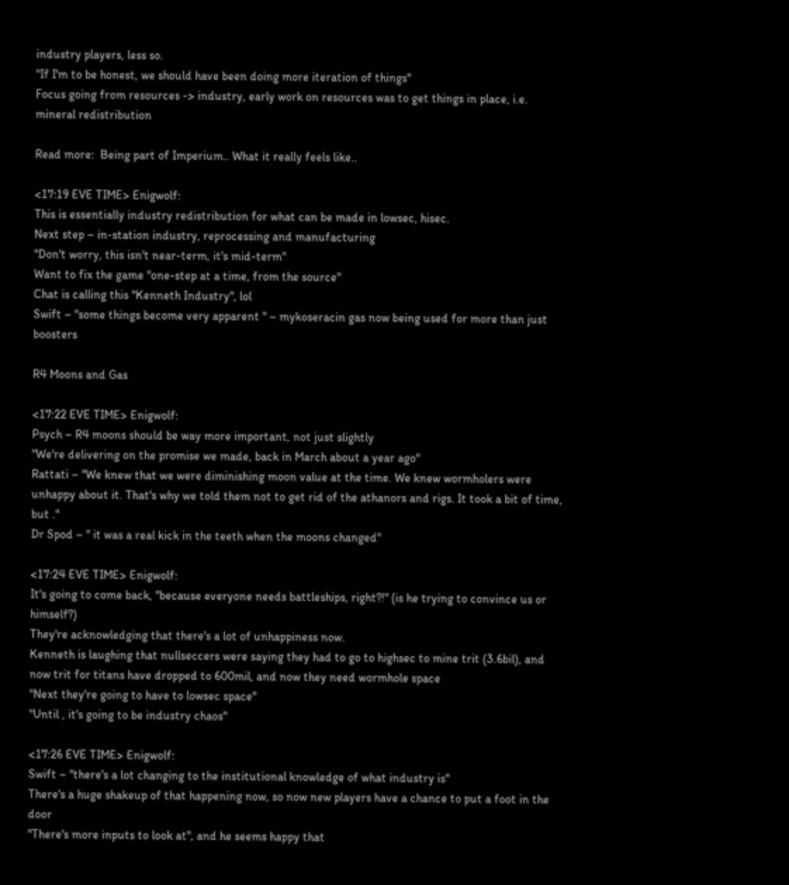industry players, less so.
"If I'm to be honest, we should have been doing more iteration of things"
Focus going from resources -> industry, early work on resources was to get things in place, i.e. mineral redistribution

Read more:  Being part of Imperium.. What it really feels like..

<17:19 EVE TIME> Enigwolf:
This is essentially industry redistribution for what can be made in lowsec, hisec.
Next step – in-station industry, reprocessing and manufacturing
"Don't worry, this isn't near-term, it's mid-term"
Want to fix the game "one-step at a time, from the source"
Chat is calling this "Kenneth Industry", lol
Swift – "some things become very apparent " – mykoseracin gas now being used for more than just boosters

R4 Moons and Gas

<17:22 EVE TIME> Enigwolf:
Psych – R4 moons should be way more important, not just slightly
"We're delivering on the promise we made, back in March about a year ago"
Rattati – "We knew that we were diminishing moon value at the time. We knew wormholers were unhappy about it. That's why we told them not to get rid of the athanors and rigs. It took a bit of time, but ."
Dr Spod – " it was a real kick in the teeth when the moons changed"

<17:24 EVE TIME> Enigwolf:
It's going to come back, "because everyone needs battleships, right?!" (is he trying to convince us or himself?)
They're acknowledging that there's a lot of unhappiness now.
Kenneth is laughing that nullseccers were saying they had to go to highsec to mine trit (3.6bil), and now trit for titans have dropped to 600mil, and now they need wormhole space
"Next they're going to have to lowsec space"
"Until , it's going to be industry chaos"

<17:26 EVE TIME> Enigwolf:
Swift – "there's a lot changing to the institutional knowledge of what industry is"
There's a huge shakeup of that happening now, so now new players have a chance to put a foot in the door
"There's more inputs to look at", and he seems happy that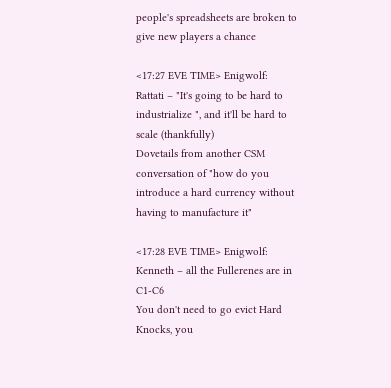people's spreadsheets are broken to give new players a chance

<17:27 EVE TIME> Enigwolf:
Rattati – "It's going to be hard to industrialize ", and it'll be hard to scale (thankfully)
Dovetails from another CSM conversation of "how do you introduce a hard currency without having to manufacture it"

<17:28 EVE TIME> Enigwolf:
Kenneth – all the Fullerenes are in C1-C6
You don't need to go evict Hard Knocks, you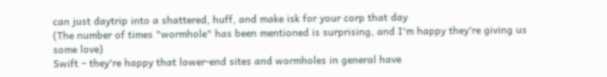can just daytrip into a shattered, huff, and make isk for your corp that day
(The number of times "wormhole" has been mentioned is surprising, and I'm happy they're giving us some love)
Swift – they're happy that lower-end sites and wormholes in general have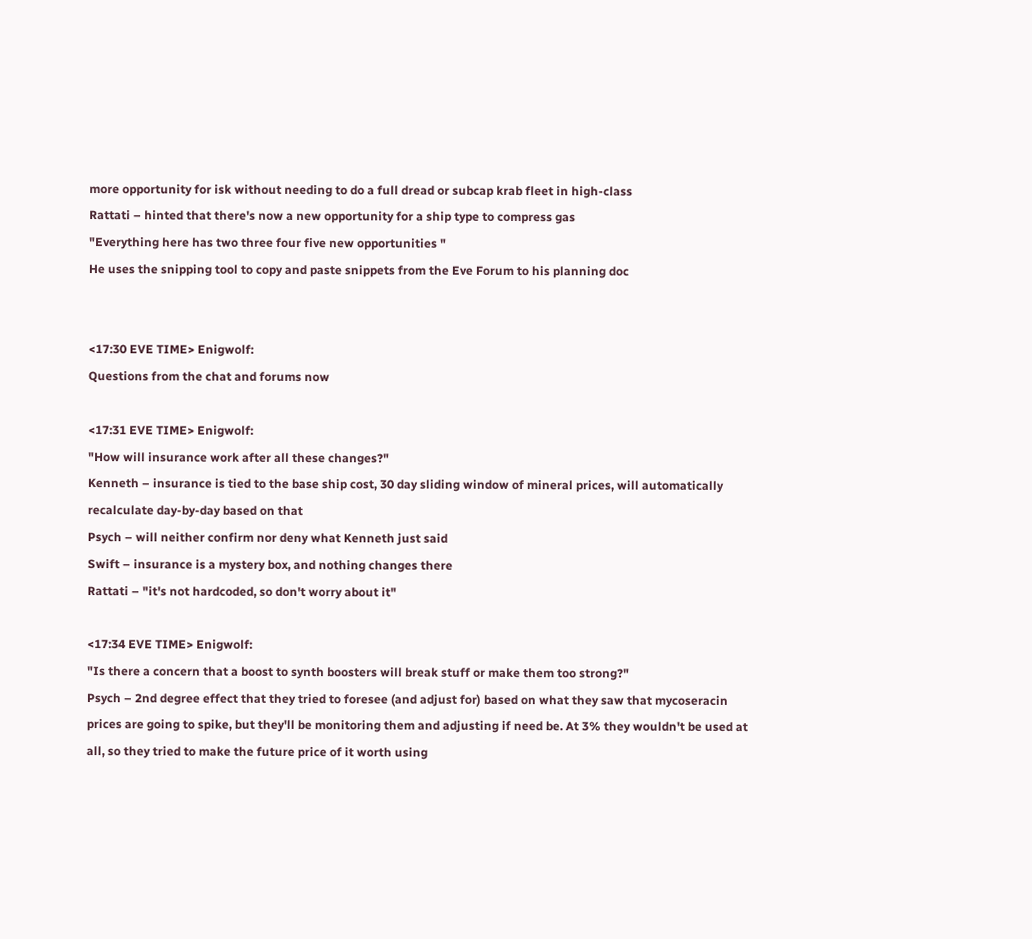more opportunity for isk without needing to do a full dread or subcap krab fleet in high-class
Rattati – hinted that there's now a new opportunity for a ship type to compress gas
"Everything here has two three four five new opportunities "
He uses the snipping tool to copy and paste snippets from the Eve Forum to his planning doc


<17:30 EVE TIME> Enigwolf:
Questions from the chat and forums now

<17:31 EVE TIME> Enigwolf:
"How will insurance work after all these changes?"
Kenneth – insurance is tied to the base ship cost, 30 day sliding window of mineral prices, will automatically recalculate day-by-day based on that
Psych – will neither confirm nor deny what Kenneth just said
Swift – insurance is a mystery box, and nothing changes there
Rattati – "it's not hardcoded, so don't worry about it"

<17:34 EVE TIME> Enigwolf:
"Is there a concern that a boost to synth boosters will break stuff or make them too strong?"
Psych – 2nd degree effect that they tried to foresee (and adjust for) based on what they saw that mycoseracin prices are going to spike, but they'll be monitoring them and adjusting if need be. At 3% they wouldn't be used at all, so they tried to make the future price of it worth using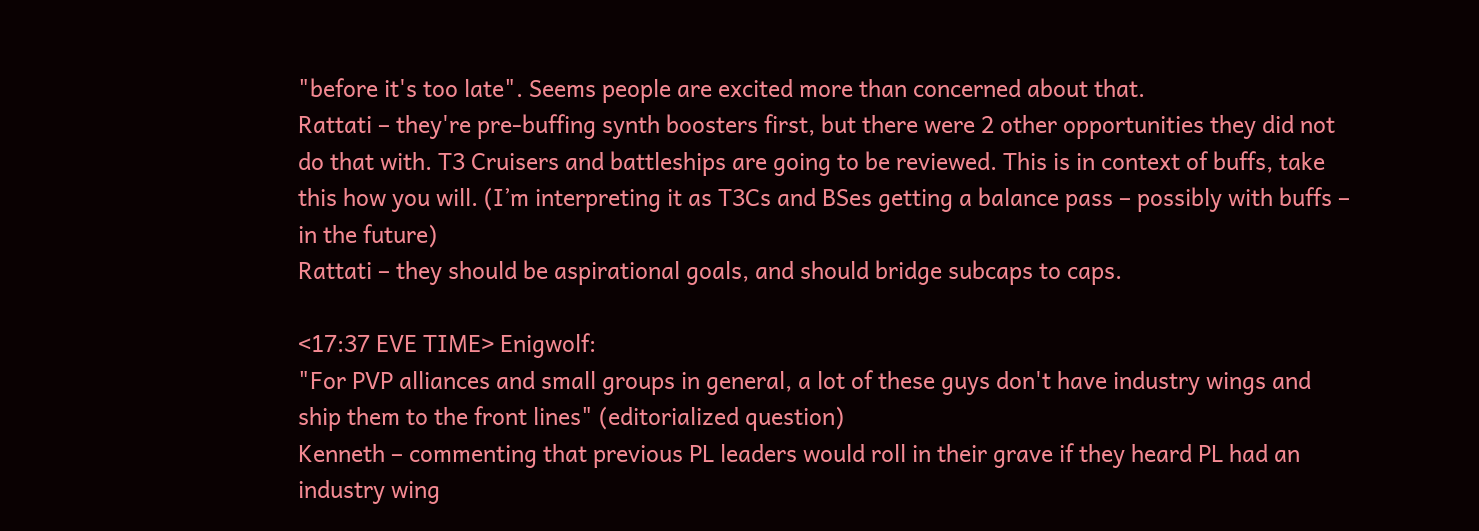"before it's too late". Seems people are excited more than concerned about that.
Rattati – they're pre-buffing synth boosters first, but there were 2 other opportunities they did not do that with. T3 Cruisers and battleships are going to be reviewed. This is in context of buffs, take this how you will. (I’m interpreting it as T3Cs and BSes getting a balance pass – possibly with buffs – in the future)
Rattati – they should be aspirational goals, and should bridge subcaps to caps.

<17:37 EVE TIME> Enigwolf:
"For PVP alliances and small groups in general, a lot of these guys don't have industry wings and ship them to the front lines" (editorialized question)
Kenneth – commenting that previous PL leaders would roll in their grave if they heard PL had an industry wing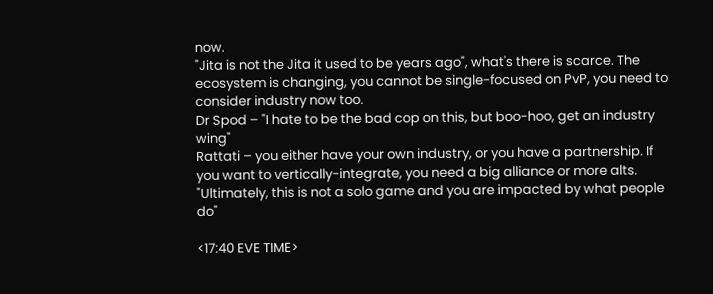now.
"Jita is not the Jita it used to be years ago", what's there is scarce. The ecosystem is changing, you cannot be single-focused on PvP, you need to consider industry now too.
Dr Spod – "I hate to be the bad cop on this, but boo-hoo, get an industry wing"
Rattati – you either have your own industry, or you have a partnership. If you want to vertically-integrate, you need a big alliance or more alts.
"Ultimately, this is not a solo game and you are impacted by what people do"

<17:40 EVE TIME>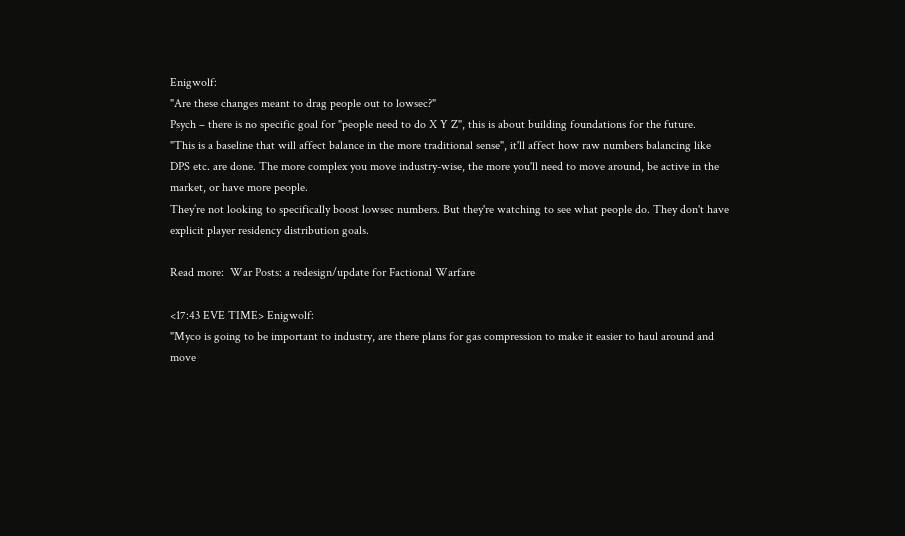Enigwolf:
"Are these changes meant to drag people out to lowsec?"
Psych – there is no specific goal for "people need to do X Y Z", this is about building foundations for the future.
"This is a baseline that will affect balance in the more traditional sense", it'll affect how raw numbers balancing like DPS etc. are done. The more complex you move industry-wise, the more you'll need to move around, be active in the market, or have more people.
They’re not looking to specifically boost lowsec numbers. But they're watching to see what people do. They don't have explicit player residency distribution goals.

Read more:  War Posts: a redesign/update for Factional Warfare

<17:43 EVE TIME> Enigwolf:
"Myco is going to be important to industry, are there plans for gas compression to make it easier to haul around and move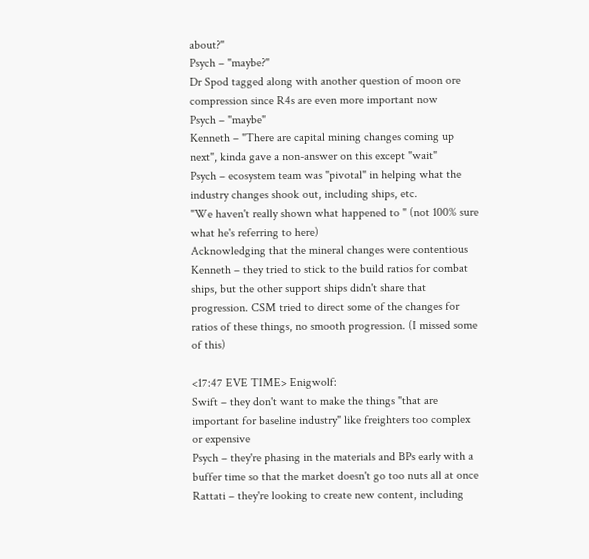about?"
Psych – "maybe?"
Dr Spod tagged along with another question of moon ore compression since R4s are even more important now
Psych – "maybe"
Kenneth – "There are capital mining changes coming up next", kinda gave a non-answer on this except "wait"
Psych – ecosystem team was "pivotal" in helping what the industry changes shook out, including ships, etc.
"We haven't really shown what happened to " (not 100% sure what he's referring to here)
Acknowledging that the mineral changes were contentious
Kenneth – they tried to stick to the build ratios for combat ships, but the other support ships didn't share that progression. CSM tried to direct some of the changes for ratios of these things, no smooth progression. (I missed some of this)

<17:47 EVE TIME> Enigwolf:
Swift – they don't want to make the things "that are important for baseline industry" like freighters too complex or expensive
Psych – they're phasing in the materials and BPs early with a buffer time so that the market doesn't go too nuts all at once
Rattati – they're looking to create new content, including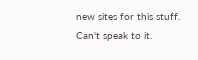new sites for this stuff. Can't speak to it.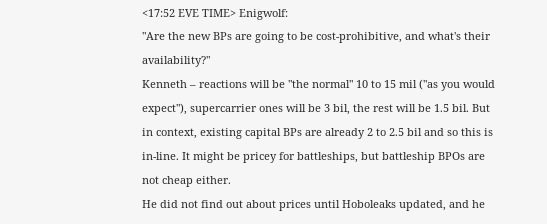<17:52 EVE TIME> Enigwolf:
"Are the new BPs are going to be cost-prohibitive, and what's their availability?"
Kenneth – reactions will be "the normal" 10 to 15 mil ("as you would expect"), supercarrier ones will be 3 bil, the rest will be 1.5 bil. But in context, existing capital BPs are already 2 to 2.5 bil and so this is in-line. It might be pricey for battleships, but battleship BPOs are not cheap either.
He did not find out about prices until Hoboleaks updated, and he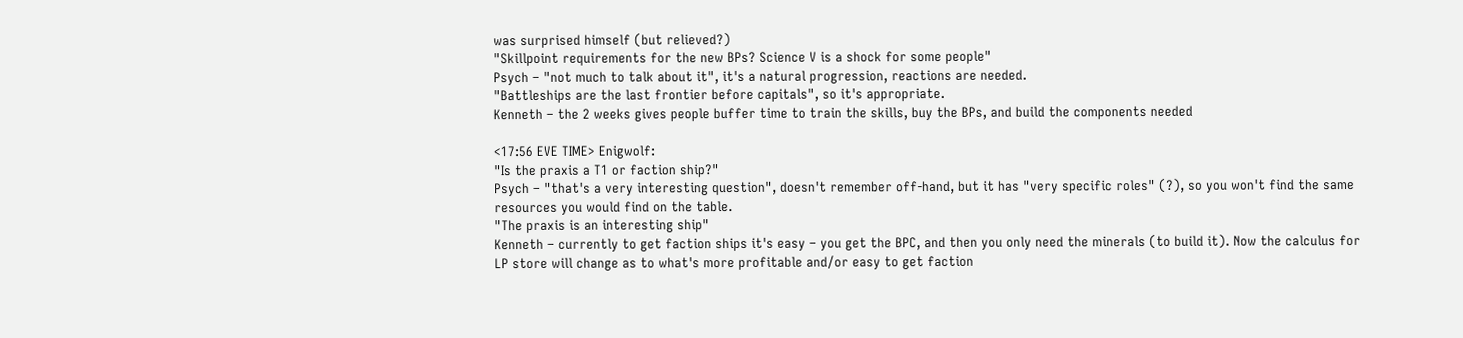was surprised himself (but relieved?)
"Skillpoint requirements for the new BPs? Science V is a shock for some people"
Psych – "not much to talk about it", it's a natural progression, reactions are needed.
"Battleships are the last frontier before capitals", so it's appropriate.
Kenneth – the 2 weeks gives people buffer time to train the skills, buy the BPs, and build the components needed

<17:56 EVE TIME> Enigwolf:
"Is the praxis a T1 or faction ship?"
Psych – "that's a very interesting question", doesn't remember off-hand, but it has "very specific roles" (?), so you won't find the same resources you would find on the table.
"The praxis is an interesting ship"
Kenneth – currently to get faction ships it's easy – you get the BPC, and then you only need the minerals (to build it). Now the calculus for LP store will change as to what's more profitable and/or easy to get faction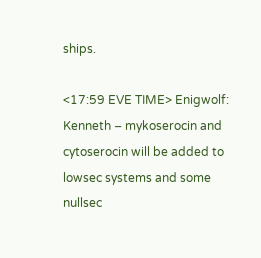ships.

<17:59 EVE TIME> Enigwolf:
Kenneth – mykoserocin and cytoserocin will be added to lowsec systems and some nullsec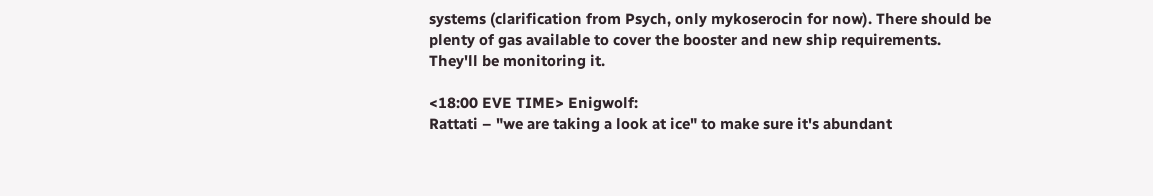systems (clarification from Psych, only mykoserocin for now). There should be plenty of gas available to cover the booster and new ship requirements.
They'll be monitoring it.

<18:00 EVE TIME> Enigwolf:
Rattati – "we are taking a look at ice" to make sure it's abundant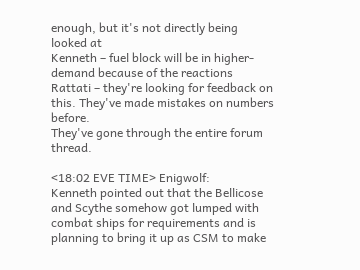enough, but it's not directly being looked at
Kenneth – fuel block will be in higher-demand because of the reactions
Rattati – they're looking for feedback on this. They've made mistakes on numbers before.
They've gone through the entire forum thread.

<18:02 EVE TIME> Enigwolf:
Kenneth pointed out that the Bellicose and Scythe somehow got lumped with combat ships for requirements and is planning to bring it up as CSM to make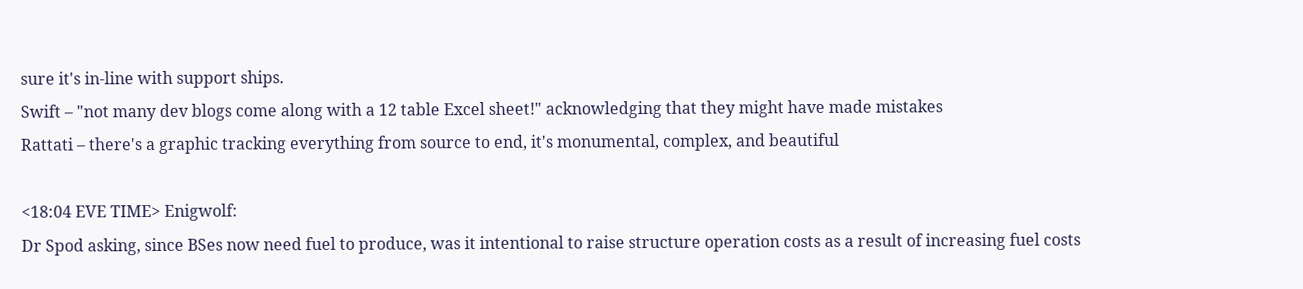sure it's in-line with support ships.
Swift – "not many dev blogs come along with a 12 table Excel sheet!" acknowledging that they might have made mistakes
Rattati – there's a graphic tracking everything from source to end, it's monumental, complex, and beautiful

<18:04 EVE TIME> Enigwolf:
Dr Spod asking, since BSes now need fuel to produce, was it intentional to raise structure operation costs as a result of increasing fuel costs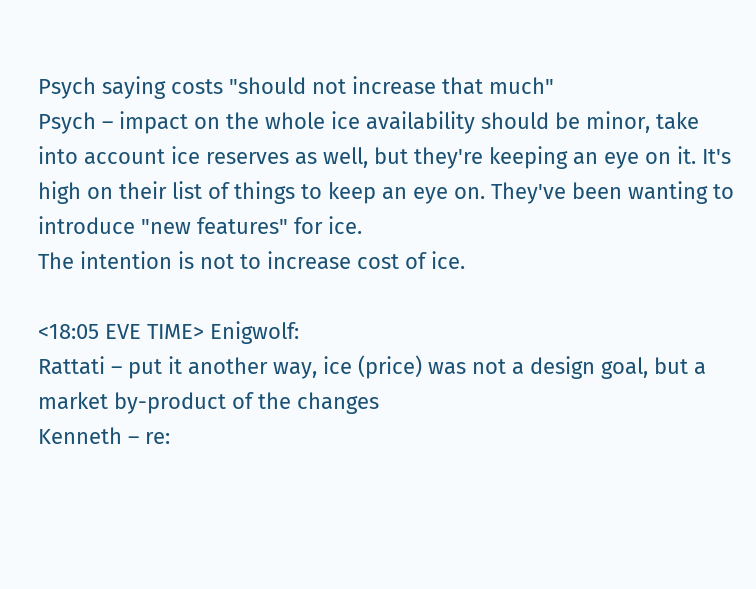Psych saying costs "should not increase that much"
Psych – impact on the whole ice availability should be minor, take into account ice reserves as well, but they're keeping an eye on it. It's high on their list of things to keep an eye on. They've been wanting to introduce "new features" for ice.
The intention is not to increase cost of ice.

<18:05 EVE TIME> Enigwolf:
Rattati – put it another way, ice (price) was not a design goal, but a market by-product of the changes
Kenneth – re: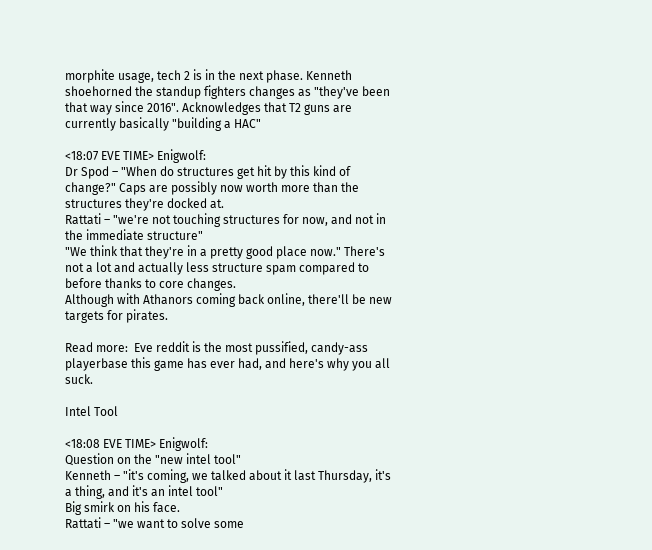morphite usage, tech 2 is in the next phase. Kenneth shoehorned the standup fighters changes as "they've been that way since 2016". Acknowledges that T2 guns are currently basically "building a HAC"

<18:07 EVE TIME> Enigwolf:
Dr Spod – "When do structures get hit by this kind of change?" Caps are possibly now worth more than the structures they're docked at.
Rattati – "we're not touching structures for now, and not in the immediate structure"
"We think that they're in a pretty good place now." There's not a lot and actually less structure spam compared to before thanks to core changes.
Although with Athanors coming back online, there'll be new targets for pirates.

Read more:  Eve reddit is the most pussified, candy-ass playerbase this game has ever had, and here's why you all suck.

Intel Tool

<18:08 EVE TIME> Enigwolf:
Question on the "new intel tool"
Kenneth – "it's coming, we talked about it last Thursday, it's a thing, and it's an intel tool"
Big smirk on his face.
Rattati – "we want to solve some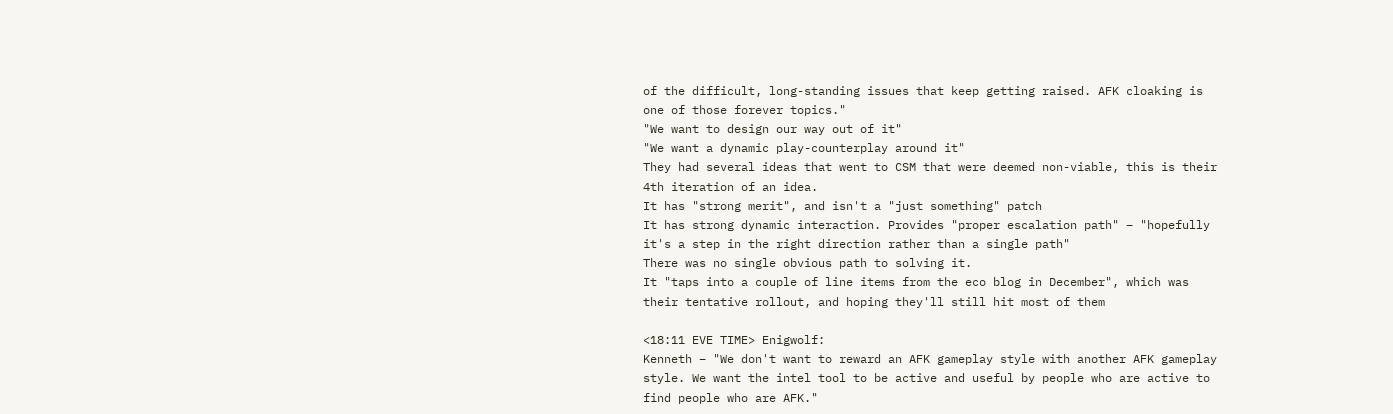of the difficult, long-standing issues that keep getting raised. AFK cloaking is one of those forever topics."
"We want to design our way out of it"
"We want a dynamic play-counterplay around it"
They had several ideas that went to CSM that were deemed non-viable, this is their 4th iteration of an idea.
It has "strong merit", and isn't a "just something" patch
It has strong dynamic interaction. Provides "proper escalation path" – "hopefully it's a step in the right direction rather than a single path"
There was no single obvious path to solving it.
It "taps into a couple of line items from the eco blog in December", which was their tentative rollout, and hoping they'll still hit most of them

<18:11 EVE TIME> Enigwolf:
Kenneth – "We don't want to reward an AFK gameplay style with another AFK gameplay style. We want the intel tool to be active and useful by people who are active to find people who are AFK."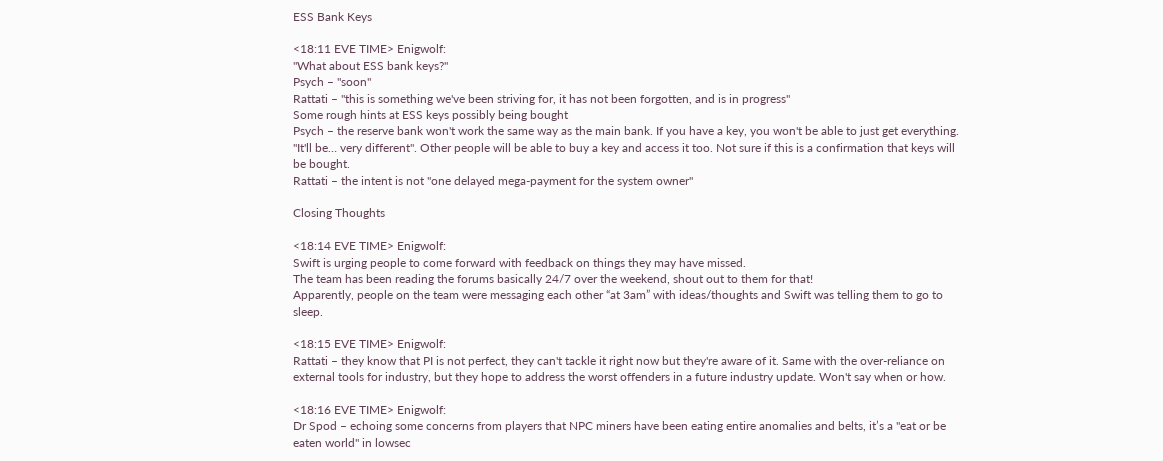ESS Bank Keys

<18:11 EVE TIME> Enigwolf:
"What about ESS bank keys?"
Psych – "soon"
Rattati – "this is something we've been striving for, it has not been forgotten, and is in progress"
Some rough hints at ESS keys possibly being bought
Psych – the reserve bank won't work the same way as the main bank. If you have a key, you won't be able to just get everything. "It'll be… very different". Other people will be able to buy a key and access it too. Not sure if this is a confirmation that keys will be bought.
Rattati – the intent is not "one delayed mega-payment for the system owner"

Closing Thoughts

<18:14 EVE TIME> Enigwolf:
Swift is urging people to come forward with feedback on things they may have missed.
The team has been reading the forums basically 24/7 over the weekend, shout out to them for that!
Apparently, people on the team were messaging each other “at 3am” with ideas/thoughts and Swift was telling them to go to sleep.

<18:15 EVE TIME> Enigwolf:
Rattati – they know that PI is not perfect, they can't tackle it right now but they're aware of it. Same with the over-reliance on external tools for industry, but they hope to address the worst offenders in a future industry update. Won't say when or how.

<18:16 EVE TIME> Enigwolf:
Dr Spod – echoing some concerns from players that NPC miners have been eating entire anomalies and belts, it’s a "eat or be eaten world" in lowsec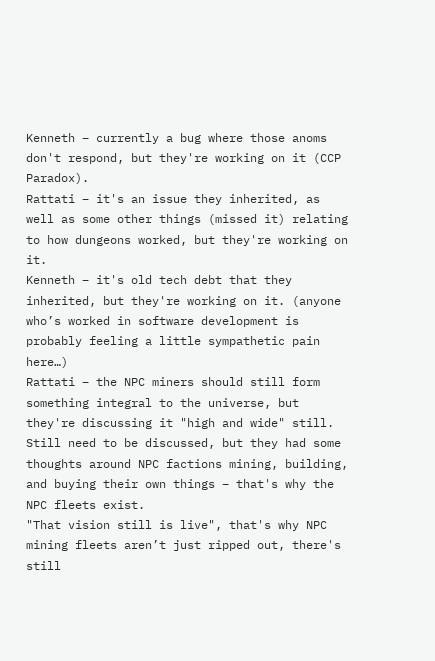Kenneth – currently a bug where those anoms don't respond, but they're working on it (CCP Paradox).
Rattati – it's an issue they inherited, as well as some other things (missed it) relating to how dungeons worked, but they're working on it.
Kenneth – it's old tech debt that they inherited, but they're working on it. (anyone who’s worked in software development is probably feeling a little sympathetic pain here…)
Rattati – the NPC miners should still form something integral to the universe, but they're discussing it "high and wide" still. Still need to be discussed, but they had some thoughts around NPC factions mining, building, and buying their own things – that's why the NPC fleets exist.
"That vision still is live", that's why NPC mining fleets aren’t just ripped out, there's still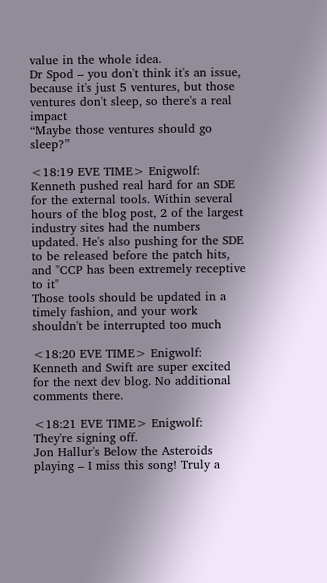value in the whole idea.
Dr Spod – you don't think it's an issue, because it's just 5 ventures, but those ventures don't sleep, so there's a real impact
“Maybe those ventures should go sleep?”

<18:19 EVE TIME> Enigwolf:
Kenneth pushed real hard for an SDE for the external tools. Within several hours of the blog post, 2 of the largest industry sites had the numbers updated. He's also pushing for the SDE to be released before the patch hits, and "CCP has been extremely receptive to it"
Those tools should be updated in a timely fashion, and your work shouldn't be interrupted too much

<18:20 EVE TIME> Enigwolf:
Kenneth and Swift are super excited for the next dev blog. No additional comments there.

<18:21 EVE TIME> Enigwolf:
They're signing off.
Jon Hallur's Below the Asteroids playing – I miss this song! Truly a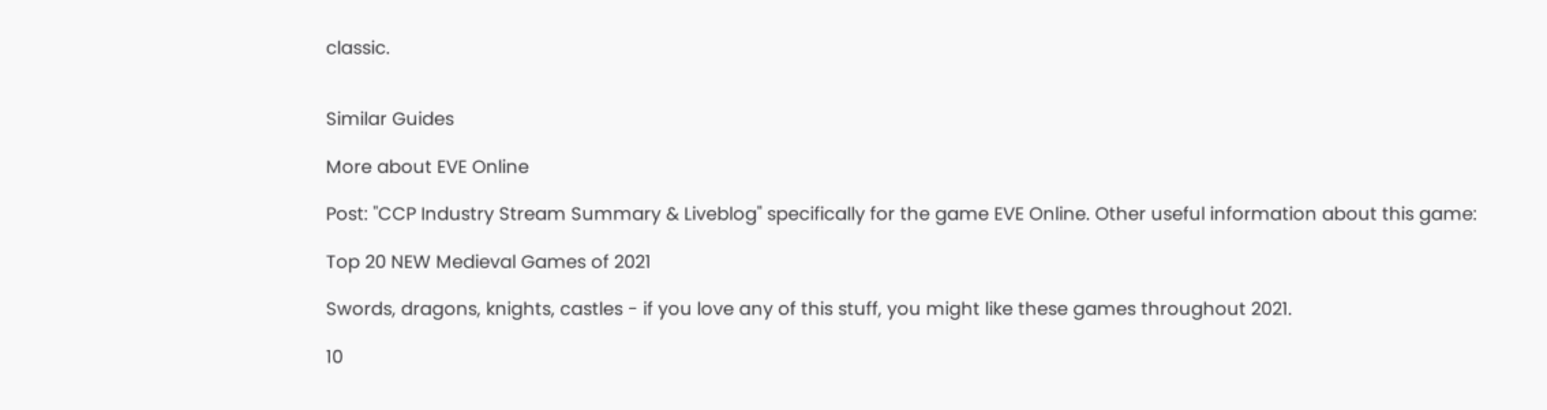classic.


Similar Guides

More about EVE Online

Post: "CCP Industry Stream Summary & Liveblog" specifically for the game EVE Online. Other useful information about this game:

Top 20 NEW Medieval Games of 2021

Swords, dragons, knights, castles - if you love any of this stuff, you might like these games throughout 2021.

10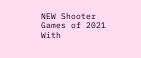NEW Shooter Games of 2021 With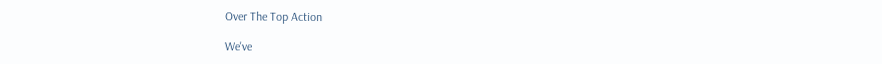Over The Top Action

We've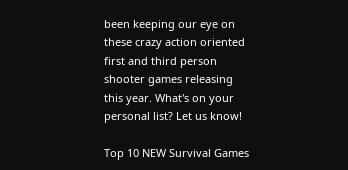been keeping our eye on these crazy action oriented first and third person shooter games releasing this year. What's on your personal list? Let us know!

Top 10 NEW Survival Games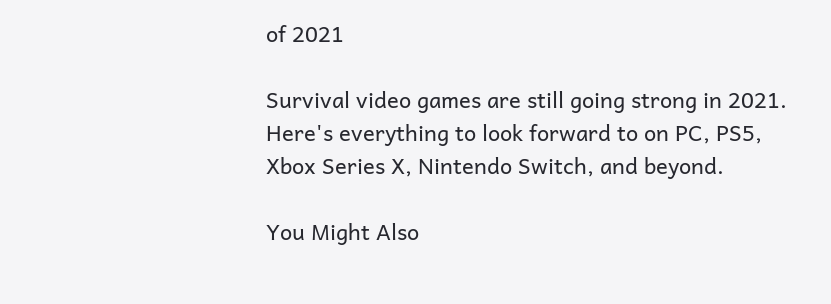of 2021

Survival video games are still going strong in 2021. Here's everything to look forward to on PC, PS5, Xbox Series X, Nintendo Switch, and beyond.

You Might Also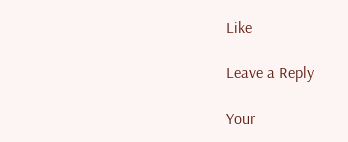Like

Leave a Reply

Your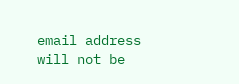email address will not be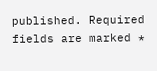published. Required fields are marked *